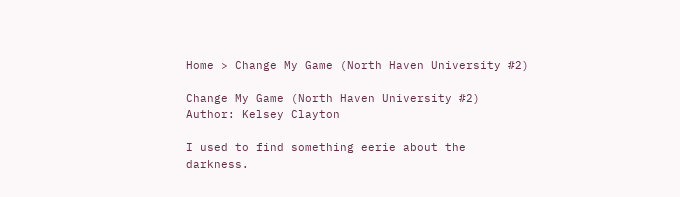Home > Change My Game (North Haven University #2)

Change My Game (North Haven University #2)
Author: Kelsey Clayton

I used to find something eerie about the darkness.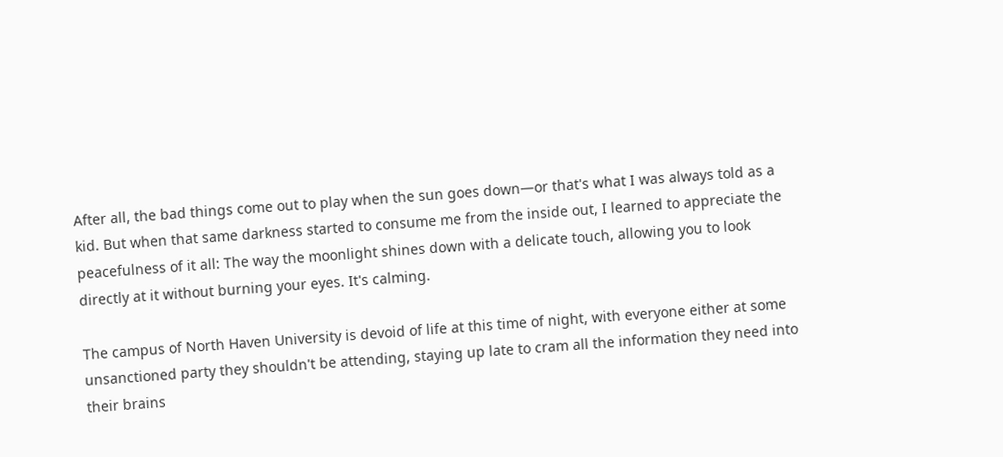After all, the bad things come out to play when the sun goes down—or that's what I was always told as a kid. But when that same darkness started to consume me from the inside out, I learned to appreciate the peacefulness of it all: The way the moonlight shines down with a delicate touch, allowing you to look directly at it without burning your eyes. It's calming.

The campus of North Haven University is devoid of life at this time of night, with everyone either at some unsanctioned party they shouldn't be attending, staying up late to cram all the information they need into their brains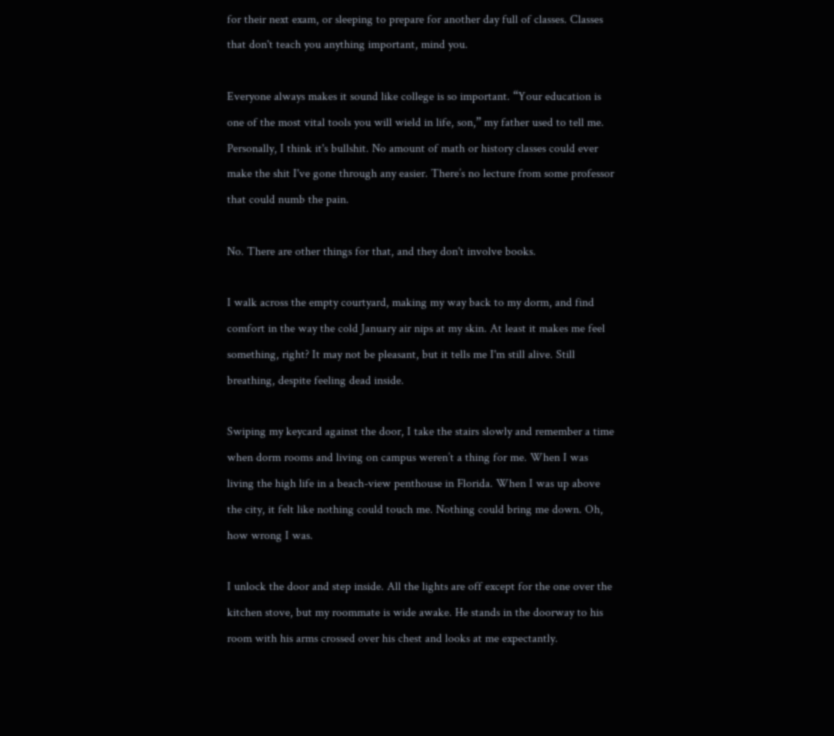for their next exam, or sleeping to prepare for another day full of classes. Classes that don't teach you anything important, mind you.

Everyone always makes it sound like college is so important. “Your education is one of the most vital tools you will wield in life, son,” my father used to tell me. Personally, I think it's bullshit. No amount of math or history classes could ever make the shit I've gone through any easier. There’s no lecture from some professor that could numb the pain.

No. There are other things for that, and they don't involve books.

I walk across the empty courtyard, making my way back to my dorm, and find comfort in the way the cold January air nips at my skin. At least it makes me feel something, right? It may not be pleasant, but it tells me I'm still alive. Still breathing, despite feeling dead inside.

Swiping my keycard against the door, I take the stairs slowly and remember a time when dorm rooms and living on campus weren’t a thing for me. When I was living the high life in a beach-view penthouse in Florida. When I was up above the city, it felt like nothing could touch me. Nothing could bring me down. Oh, how wrong I was.

I unlock the door and step inside. All the lights are off except for the one over the kitchen stove, but my roommate is wide awake. He stands in the doorway to his room with his arms crossed over his chest and looks at me expectantly.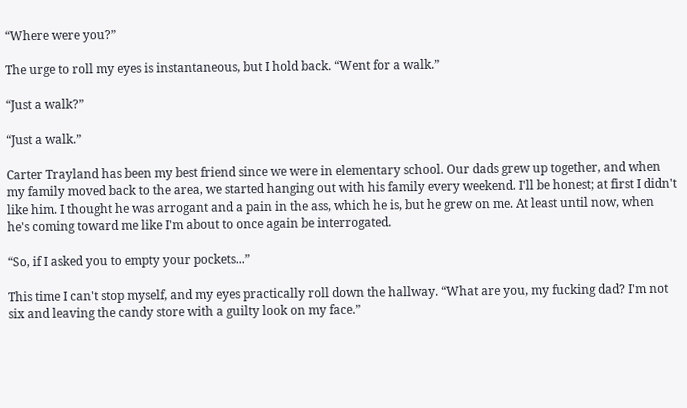“Where were you?”

The urge to roll my eyes is instantaneous, but I hold back. “Went for a walk.”

“Just a walk?”

“Just a walk.”

Carter Trayland has been my best friend since we were in elementary school. Our dads grew up together, and when my family moved back to the area, we started hanging out with his family every weekend. I'll be honest; at first I didn't like him. I thought he was arrogant and a pain in the ass, which he is, but he grew on me. At least until now, when he's coming toward me like I'm about to once again be interrogated.

“So, if I asked you to empty your pockets...”

This time I can't stop myself, and my eyes practically roll down the hallway. “What are you, my fucking dad? I'm not six and leaving the candy store with a guilty look on my face.”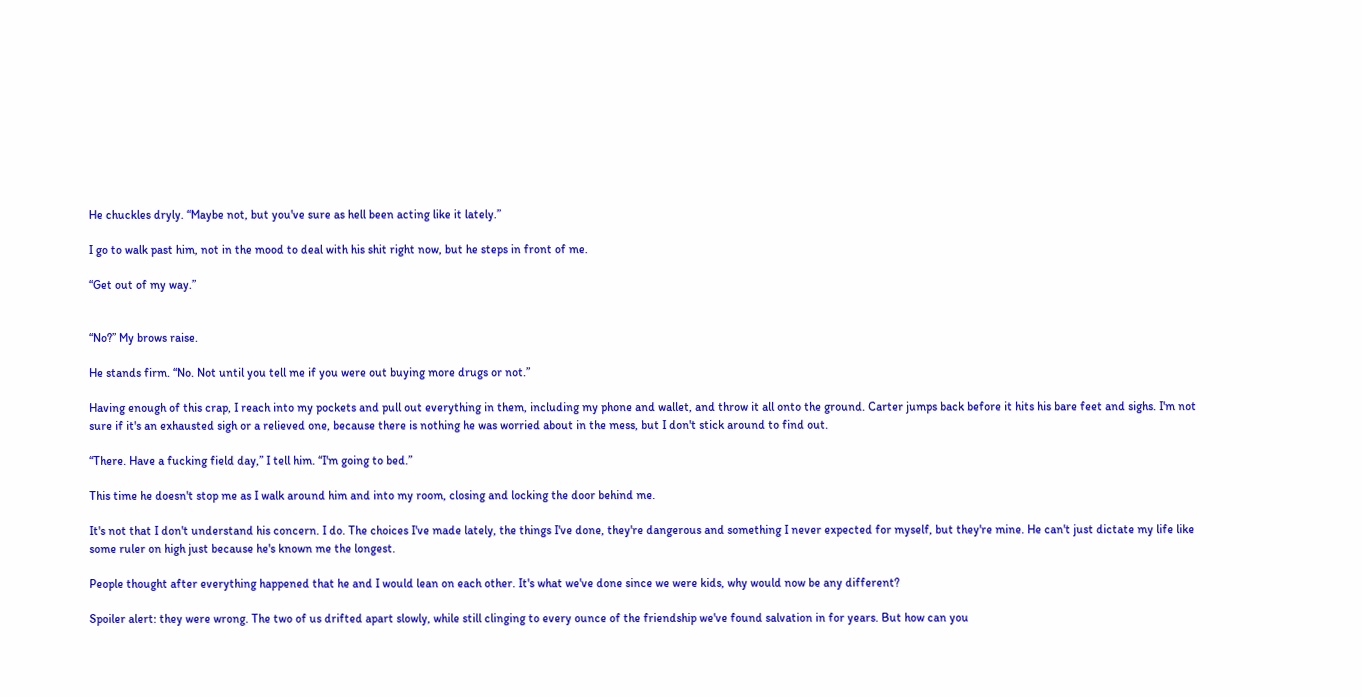He chuckles dryly. “Maybe not, but you've sure as hell been acting like it lately.”

I go to walk past him, not in the mood to deal with his shit right now, but he steps in front of me.

“Get out of my way.”


“No?” My brows raise.

He stands firm. “No. Not until you tell me if you were out buying more drugs or not.”

Having enough of this crap, I reach into my pockets and pull out everything in them, including my phone and wallet, and throw it all onto the ground. Carter jumps back before it hits his bare feet and sighs. I'm not sure if it's an exhausted sigh or a relieved one, because there is nothing he was worried about in the mess, but I don't stick around to find out.

“There. Have a fucking field day,” I tell him. “I'm going to bed.”

This time he doesn't stop me as I walk around him and into my room, closing and locking the door behind me.

It's not that I don't understand his concern. I do. The choices I've made lately, the things I've done, they're dangerous and something I never expected for myself, but they're mine. He can't just dictate my life like some ruler on high just because he's known me the longest.

People thought after everything happened that he and I would lean on each other. It's what we've done since we were kids, why would now be any different?

Spoiler alert: they were wrong. The two of us drifted apart slowly, while still clinging to every ounce of the friendship we've found salvation in for years. But how can you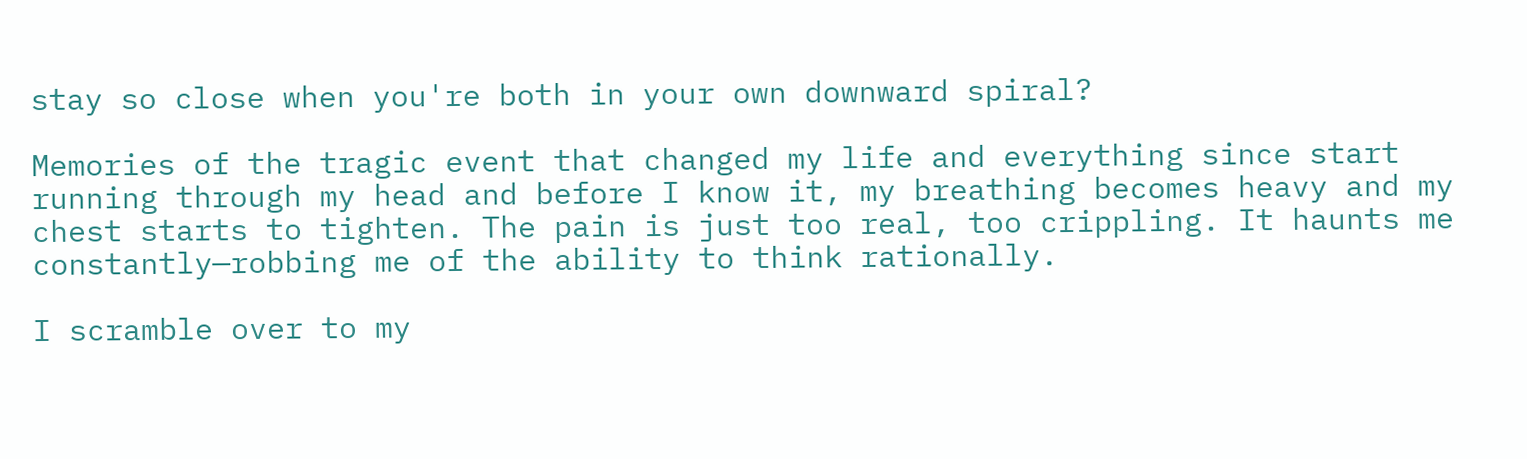stay so close when you're both in your own downward spiral?

Memories of the tragic event that changed my life and everything since start running through my head and before I know it, my breathing becomes heavy and my chest starts to tighten. The pain is just too real, too crippling. It haunts me constantly—robbing me of the ability to think rationally.

I scramble over to my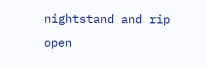nightstand and rip open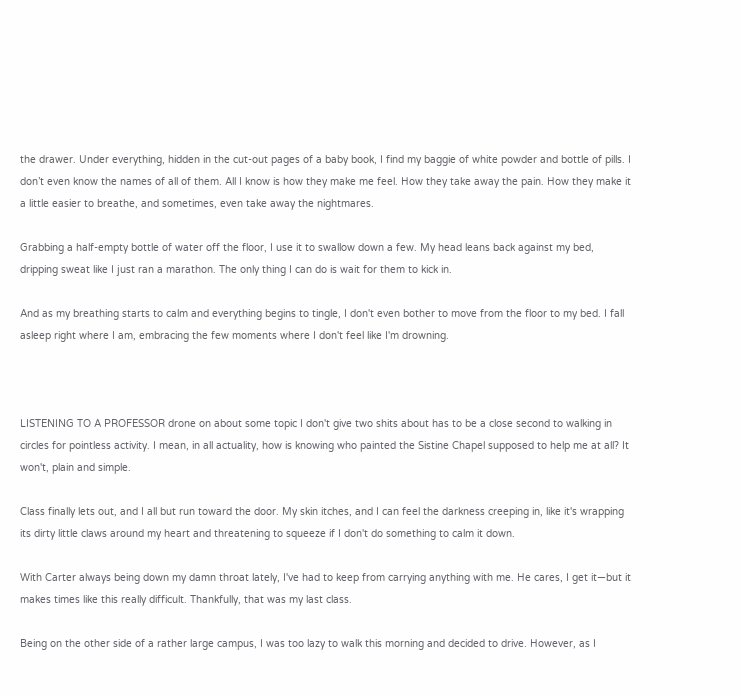the drawer. Under everything, hidden in the cut-out pages of a baby book, I find my baggie of white powder and bottle of pills. I don’t even know the names of all of them. All I know is how they make me feel. How they take away the pain. How they make it a little easier to breathe, and sometimes, even take away the nightmares.

Grabbing a half-empty bottle of water off the floor, I use it to swallow down a few. My head leans back against my bed, dripping sweat like I just ran a marathon. The only thing I can do is wait for them to kick in.

And as my breathing starts to calm and everything begins to tingle, I don't even bother to move from the floor to my bed. I fall asleep right where I am, embracing the few moments where I don't feel like I'm drowning.



LISTENING TO A PROFESSOR drone on about some topic I don't give two shits about has to be a close second to walking in circles for pointless activity. I mean, in all actuality, how is knowing who painted the Sistine Chapel supposed to help me at all? It won't, plain and simple.

Class finally lets out, and I all but run toward the door. My skin itches, and I can feel the darkness creeping in, like it's wrapping its dirty little claws around my heart and threatening to squeeze if I don't do something to calm it down.

With Carter always being down my damn throat lately, I've had to keep from carrying anything with me. He cares, I get it—but it makes times like this really difficult. Thankfully, that was my last class.

Being on the other side of a rather large campus, I was too lazy to walk this morning and decided to drive. However, as I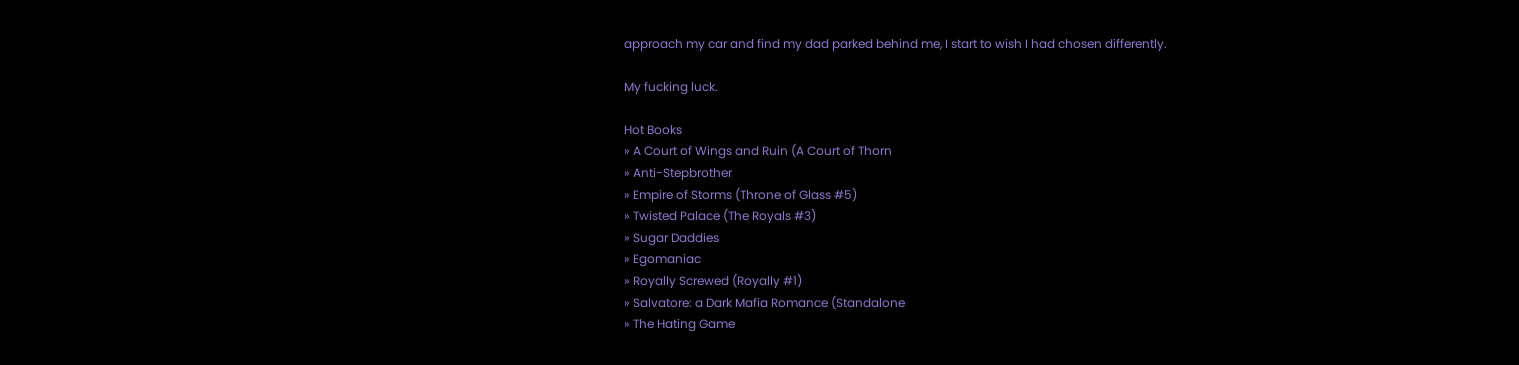approach my car and find my dad parked behind me, I start to wish I had chosen differently.

My fucking luck.

Hot Books
» A Court of Wings and Ruin (A Court of Thorn
» Anti-Stepbrother
» Empire of Storms (Throne of Glass #5)
» Twisted Palace (The Royals #3)
» Sugar Daddies
» Egomaniac
» Royally Screwed (Royally #1)
» Salvatore: a Dark Mafia Romance (Standalone
» The Hating Game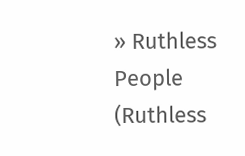» Ruthless People (Ruthless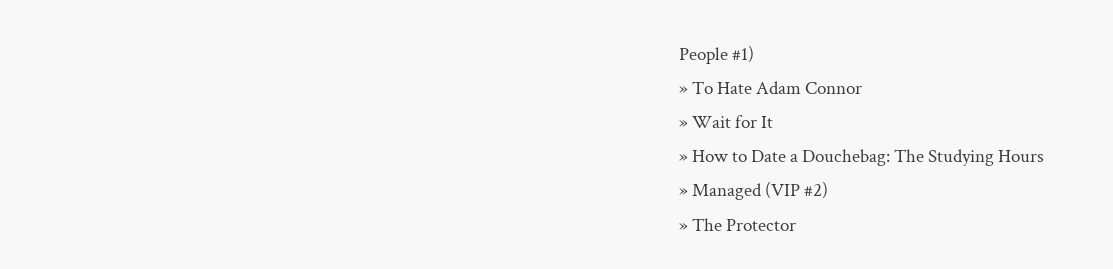People #1)
» To Hate Adam Connor
» Wait for It
» How to Date a Douchebag: The Studying Hours
» Managed (VIP #2)
» The Protector